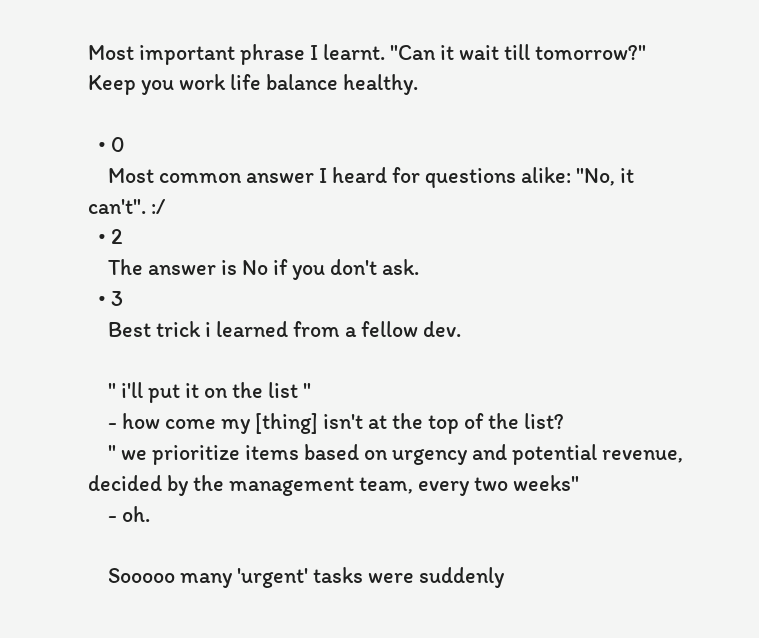Most important phrase I learnt. "Can it wait till tomorrow?" Keep you work life balance healthy.

  • 0
    Most common answer I heard for questions alike: "No, it can't". :/
  • 2
    The answer is No if you don't ask.
  • 3
    Best trick i learned from a fellow dev.

    " i'll put it on the list "
    - how come my [thing] isn't at the top of the list?
    " we prioritize items based on urgency and potential revenue, decided by the management team, every two weeks"
    - oh.

    Sooooo many 'urgent' tasks were suddenly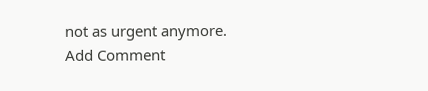not as urgent anymore.
Add Comment